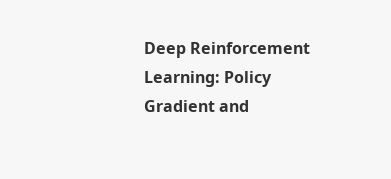Deep Reinforcement Learning: Policy Gradient and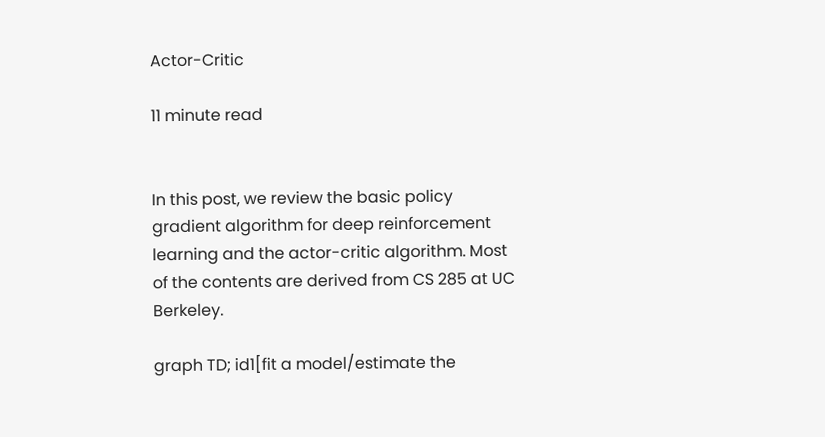Actor-Critic

11 minute read


In this post, we review the basic policy gradient algorithm for deep reinforcement learning and the actor-critic algorithm. Most of the contents are derived from CS 285 at UC Berkeley.

graph TD; id1[fit a model/estimate the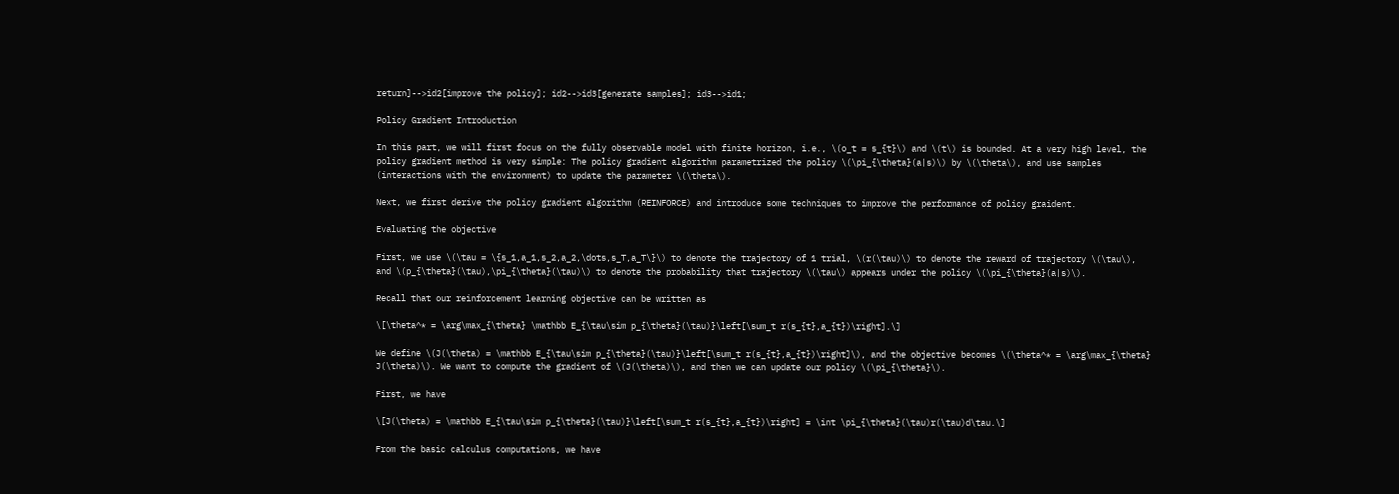return]-->id2[improve the policy]; id2-->id3[generate samples]; id3-->id1;

Policy Gradient Introduction

In this part, we will first focus on the fully observable model with finite horizon, i.e., \(o_t = s_{t}\) and \(t\) is bounded. At a very high level, the policy gradient method is very simple: The policy gradient algorithm parametrized the policy \(\pi_{\theta}(a|s)\) by \(\theta\), and use samples (interactions with the environment) to update the parameter \(\theta\).

Next, we first derive the policy gradient algorithm (REINFORCE) and introduce some techniques to improve the performance of policy graident.

Evaluating the objective

First, we use \(\tau = \{s_1,a_1,s_2,a_2,\dots,s_T,a_T\}\) to denote the trajectory of 1 trial, \(r(\tau)\) to denote the reward of trajectory \(\tau\), and \(p_{\theta}(\tau),\pi_{\theta}(\tau)\) to denote the probability that trajectory \(\tau\) appears under the policy \(\pi_{\theta}(a|s)\).

Recall that our reinforcement learning objective can be written as

\[\theta^* = \arg\max_{\theta} \mathbb E_{\tau\sim p_{\theta}(\tau)}\left[\sum_t r(s_{t},a_{t})\right].\]

We define \(J(\theta) = \mathbb E_{\tau\sim p_{\theta}(\tau)}\left[\sum_t r(s_{t},a_{t})\right]\), and the objective becomes \(\theta^* = \arg\max_{\theta} J(\theta)\). We want to compute the gradient of \(J(\theta)\), and then we can update our policy \(\pi_{\theta}\).

First, we have

\[J(\theta) = \mathbb E_{\tau\sim p_{\theta}(\tau)}\left[\sum_t r(s_{t},a_{t})\right] = \int \pi_{\theta}(\tau)r(\tau)d\tau.\]

From the basic calculus computations, we have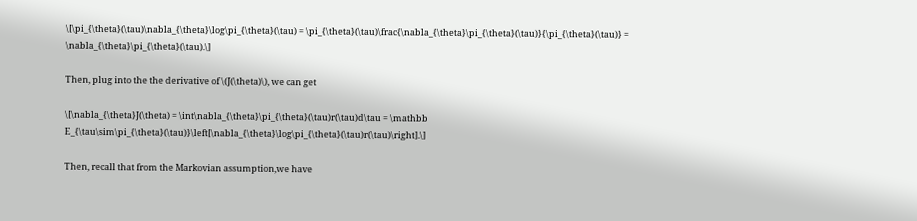\[\pi_{\theta}(\tau)\nabla_{\theta}\log\pi_{\theta}(\tau) = \pi_{\theta}(\tau)\frac{\nabla_{\theta}\pi_{\theta}(\tau)}{\pi_{\theta}(\tau)} = \nabla_{\theta}\pi_{\theta}(\tau).\]

Then, plug into the the derivative of \(J(\theta)\), we can get

\[\nabla_{\theta}J(\theta) = \int\nabla_{\theta}\pi_{\theta}(\tau)r(\tau)d\tau = \mathbb E_{\tau\sim\pi_{\theta}(\tau)}\left[\nabla_{\theta}\log\pi_{\theta}(\tau)r(\tau)\right].\]

Then, recall that from the Markovian assumption,we have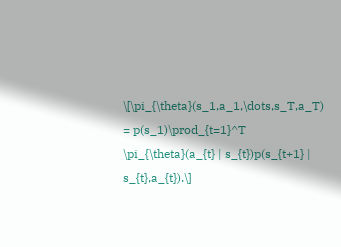\[\pi_{\theta}(s_1,a_1,\dots,s_T,a_T) = p(s_1)\prod_{t=1}^T \pi_{\theta}(a_{t} | s_{t})p(s_{t+1} | s_{t},a_{t}).\]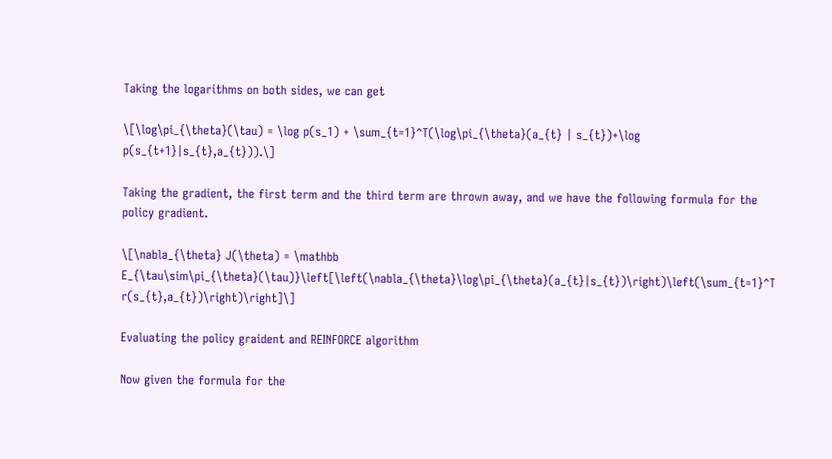Taking the logarithms on both sides, we can get

\[\log\pi_{\theta}(\tau) = \log p(s_1) + \sum_{t=1}^T(\log\pi_{\theta}(a_{t} | s_{t})+\log p(s_{t+1}|s_{t},a_{t})).\]

Taking the gradient, the first term and the third term are thrown away, and we have the following formula for the policy gradient.

\[\nabla_{\theta} J(\theta) = \mathbb E_{\tau\sim\pi_{\theta}(\tau)}\left[\left(\nabla_{\theta}\log\pi_{\theta}(a_{t}|s_{t})\right)\left(\sum_{t=1}^T r(s_{t},a_{t})\right)\right]\]

Evaluating the policy graident and REINFORCE algorithm

Now given the formula for the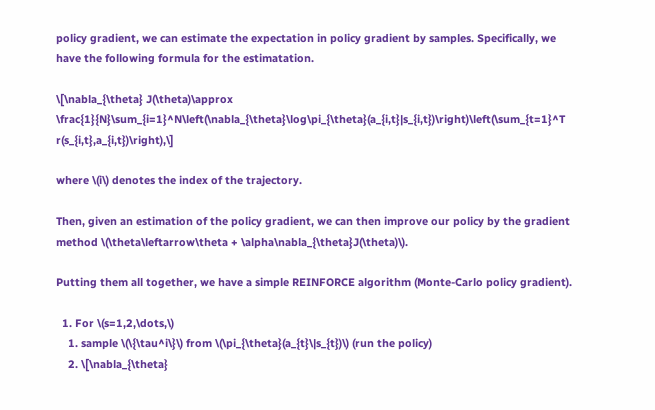policy gradient, we can estimate the expectation in policy gradient by samples. Specifically, we have the following formula for the estimatation.

\[\nabla_{\theta} J(\theta)\approx \frac{1}{N}\sum_{i=1}^N\left(\nabla_{\theta}\log\pi_{\theta}(a_{i,t}|s_{i,t})\right)\left(\sum_{t=1}^T r(s_{i,t},a_{i,t})\right),\]

where \(i\) denotes the index of the trajectory.

Then, given an estimation of the policy gradient, we can then improve our policy by the gradient method \(\theta\leftarrow\theta + \alpha\nabla_{\theta}J(\theta)\).

Putting them all together, we have a simple REINFORCE algorithm (Monte-Carlo policy gradient).

  1. For \(s=1,2,\dots,\)
    1. sample \(\{\tau^i\}\) from \(\pi_{\theta}(a_{t}\|s_{t})\) (run the policy)
    2. \[\nabla_{\theta}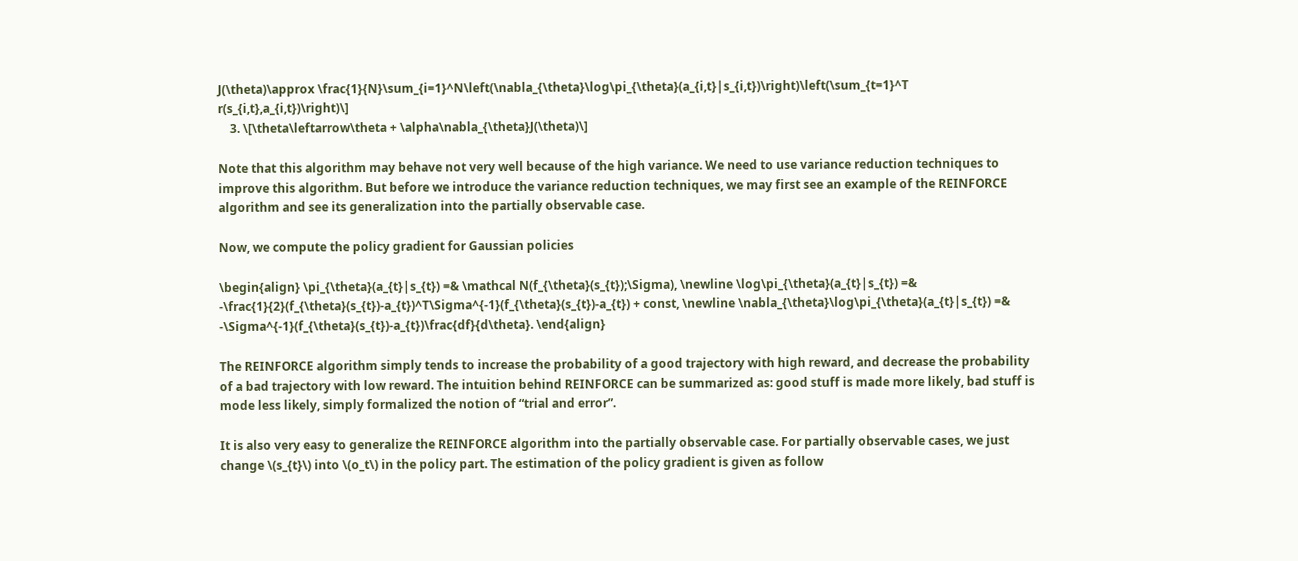J(\theta)\approx \frac{1}{N}\sum_{i=1}^N\left(\nabla_{\theta}\log\pi_{\theta}(a_{i,t}|s_{i,t})\right)\left(\sum_{t=1}^T r(s_{i,t},a_{i,t})\right)\]
    3. \[\theta\leftarrow\theta + \alpha\nabla_{\theta}J(\theta)\]

Note that this algorithm may behave not very well because of the high variance. We need to use variance reduction techniques to improve this algorithm. But before we introduce the variance reduction techniques, we may first see an example of the REINFORCE algorithm and see its generalization into the partially observable case.

Now, we compute the policy gradient for Gaussian policies

\begin{align} \pi_{\theta}(a_{t}|s_{t}) =& \mathcal N(f_{\theta}(s_{t});\Sigma), \newline \log\pi_{\theta}(a_{t}|s_{t}) =& -\frac{1}{2}(f_{\theta}(s_{t})-a_{t})^T\Sigma^{-1}(f_{\theta}(s_{t})-a_{t}) + const, \newline \nabla_{\theta}\log\pi_{\theta}(a_{t}|s_{t}) =& -\Sigma^{-1}(f_{\theta}(s_{t})-a_{t})\frac{df}{d\theta}. \end{align}

The REINFORCE algorithm simply tends to increase the probability of a good trajectory with high reward, and decrease the probability of a bad trajectory with low reward. The intuition behind REINFORCE can be summarized as: good stuff is made more likely, bad stuff is mode less likely, simply formalized the notion of “trial and error”.

It is also very easy to generalize the REINFORCE algorithm into the partially observable case. For partially observable cases, we just change \(s_{t}\) into \(o_t\) in the policy part. The estimation of the policy gradient is given as follow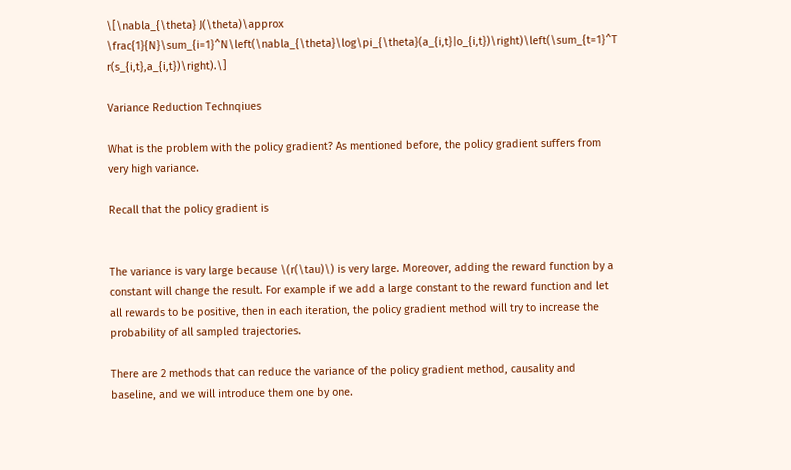\[\nabla_{\theta} J(\theta)\approx \frac{1}{N}\sum_{i=1}^N\left(\nabla_{\theta}\log\pi_{\theta}(a_{i,t}|o_{i,t})\right)\left(\sum_{t=1}^T r(s_{i,t},a_{i,t})\right).\]

Variance Reduction Technqiues

What is the problem with the policy gradient? As mentioned before, the policy gradient suffers from very high variance.

Recall that the policy gradient is


The variance is vary large because \(r(\tau)\) is very large. Moreover, adding the reward function by a constant will change the result. For example if we add a large constant to the reward function and let all rewards to be positive, then in each iteration, the policy gradient method will try to increase the probability of all sampled trajectories.

There are 2 methods that can reduce the variance of the policy gradient method, causality and baseline, and we will introduce them one by one.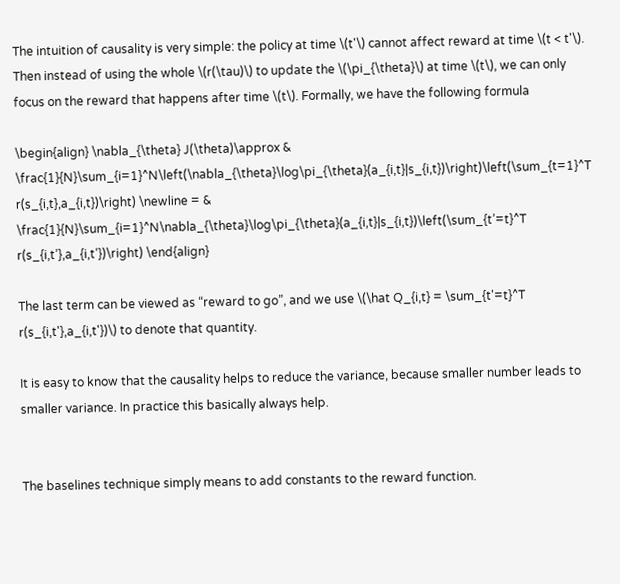The intuition of causality is very simple: the policy at time \(t'\) cannot affect reward at time \(t < t'\). Then instead of using the whole \(r(\tau)\) to update the \(\pi_{\theta}\) at time \(t\), we can only focus on the reward that happens after time \(t\). Formally, we have the following formula

\begin{align} \nabla_{\theta} J(\theta)\approx & \frac{1}{N}\sum_{i=1}^N\left(\nabla_{\theta}\log\pi_{\theta}(a_{i,t}|s_{i,t})\right)\left(\sum_{t=1}^T r(s_{i,t},a_{i,t})\right) \newline = & \frac{1}{N}\sum_{i=1}^N\nabla_{\theta}\log\pi_{\theta}(a_{i,t}|s_{i,t})\left(\sum_{t’=t}^T r(s_{i,t’},a_{i,t’})\right) \end{align}

The last term can be viewed as “reward to go”, and we use \(\hat Q_{i,t} = \sum_{t'=t}^T r(s_{i,t'},a_{i,t'})\) to denote that quantity.

It is easy to know that the causality helps to reduce the variance, because smaller number leads to smaller variance. In practice this basically always help.


The baselines technique simply means to add constants to the reward function.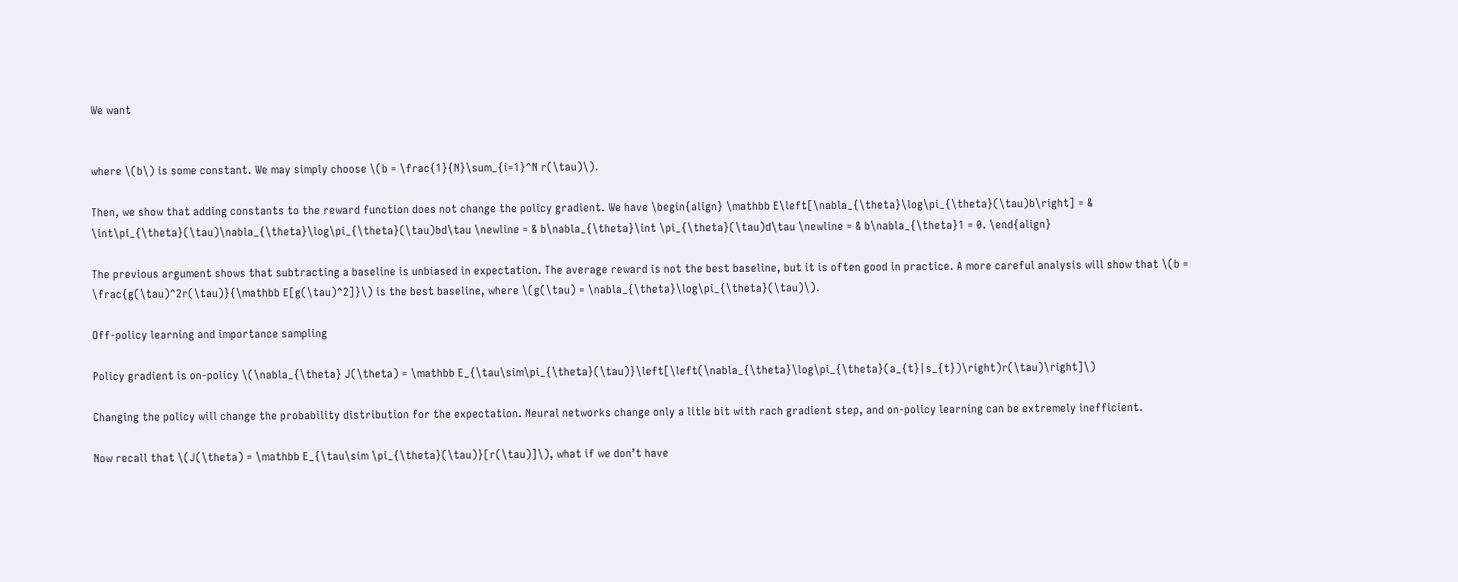We want


where \(b\) is some constant. We may simply choose \(b = \frac{1}{N}\sum_{i=1}^N r(\tau)\).

Then, we show that adding constants to the reward function does not change the policy gradient. We have \begin{align} \mathbb E\left[\nabla_{\theta}\log\pi_{\theta}(\tau)b\right] = & \int\pi_{\theta}(\tau)\nabla_{\theta}\log\pi_{\theta}(\tau)bd\tau \newline = & b\nabla_{\theta}\int \pi_{\theta}(\tau)d\tau \newline = & b\nabla_{\theta}1 = 0. \end{align}

The previous argument shows that subtracting a baseline is unbiased in expectation. The average reward is not the best baseline, but it is often good in practice. A more careful analysis will show that \(b = \frac{g(\tau)^2r(\tau)}{\mathbb E[g(\tau)^2]}\) is the best baseline, where \(g(\tau) = \nabla_{\theta}\log\pi_{\theta}(\tau)\).

Off-policy learning and importance sampling

Policy gradient is on-policy \(\nabla_{\theta} J(\theta) = \mathbb E_{\tau\sim\pi_{\theta}(\tau)}\left[\left(\nabla_{\theta}\log\pi_{\theta}(a_{t}|s_{t})\right)r(\tau)\right]\)

Changing the policy will change the probability distribution for the expectation. Neural networks change only a litle bit with rach gradient step, and on-policy learning can be extremely inefficient.

Now recall that \(J(\theta) = \mathbb E_{\tau\sim \pi_{\theta}(\tau)}[r(\tau)]\), what if we don’t have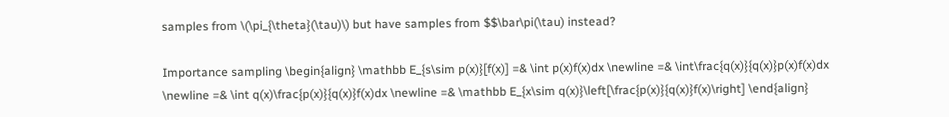samples from \(\pi_{\theta}(\tau)\) but have samples from $$\bar\pi(\tau) instead?

Importance sampling \begin{align} \mathbb E_{s\sim p(x)}[f(x)] =& \int p(x)f(x)dx \newline =& \int\frac{q(x)}{q(x)}p(x)f(x)dx \newline =& \int q(x)\frac{p(x)}{q(x)}f(x)dx \newline =& \mathbb E_{x\sim q(x)}\left[\frac{p(x)}{q(x)}f(x)\right] \end{align}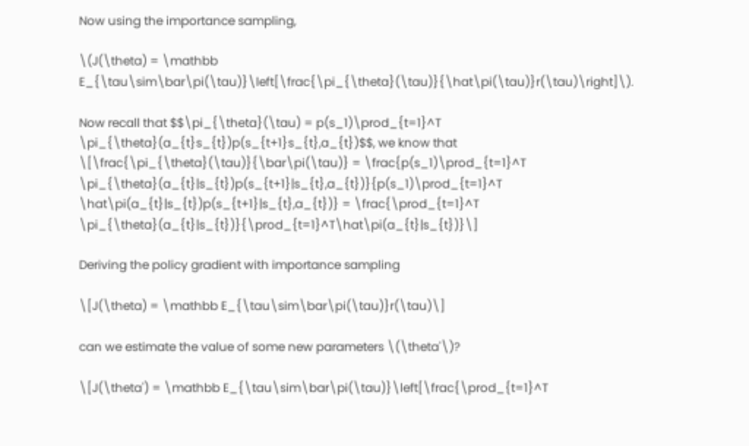Now using the importance sampling,

\(J(\theta) = \mathbb E_{\tau\sim\bar\pi(\tau)}\left[\frac{\pi_{\theta}(\tau)}{\hat\pi(\tau)}r(\tau)\right]\).

Now recall that $$\pi_{\theta}(\tau) = p(s_1)\prod_{t=1}^T \pi_{\theta}(a_{t}s_{t})p(s_{t+1}s_{t},a_{t})$$, we know that
\[\frac{\pi_{\theta}(\tau)}{\bar\pi(\tau)} = \frac{p(s_1)\prod_{t=1}^T \pi_{\theta}(a_{t}|s_{t})p(s_{t+1}|s_{t},a_{t})}{p(s_1)\prod_{t=1}^T \hat\pi(a_{t}|s_{t})p(s_{t+1}|s_{t},a_{t})} = \frac{\prod_{t=1}^T \pi_{\theta}(a_{t}|s_{t})}{\prod_{t=1}^T\hat\pi(a_{t}|s_{t})}\]

Deriving the policy gradient with importance sampling

\[J(\theta) = \mathbb E_{\tau\sim\bar\pi(\tau)}r(\tau)\]

can we estimate the value of some new parameters \(\theta'\)?

\[J(\theta') = \mathbb E_{\tau\sim\bar\pi(\tau)}\left[\frac{\prod_{t=1}^T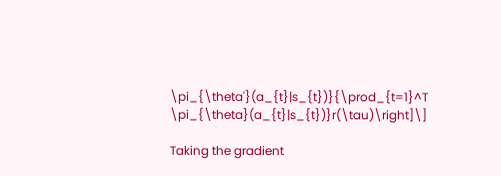\pi_{\theta'}(a_{t}|s_{t})}{\prod_{t=1}^T \pi_{\theta}(a_{t}|s_{t})}r(\tau)\right]\]

Taking the gradient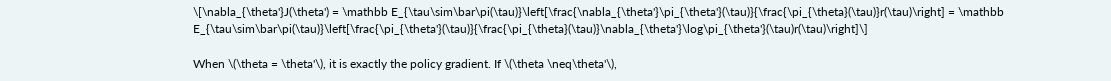\[\nabla_{\theta'}J(\theta') = \mathbb E_{\tau\sim\bar\pi(\tau)}\left[\frac{\nabla_{\theta'}\pi_{\theta'}(\tau)}{\frac{\pi_{\theta}(\tau)}r(\tau)\right] = \mathbb E_{\tau\sim\bar\pi(\tau)}\left[\frac{\pi_{\theta'}(\tau)}{\frac{\pi_{\theta}(\tau)}\nabla_{\theta'}\log\pi_{\theta'}(\tau)r(\tau)\right]\]

When \(\theta = \theta'\), it is exactly the policy gradient. If \(\theta \neq\theta'\),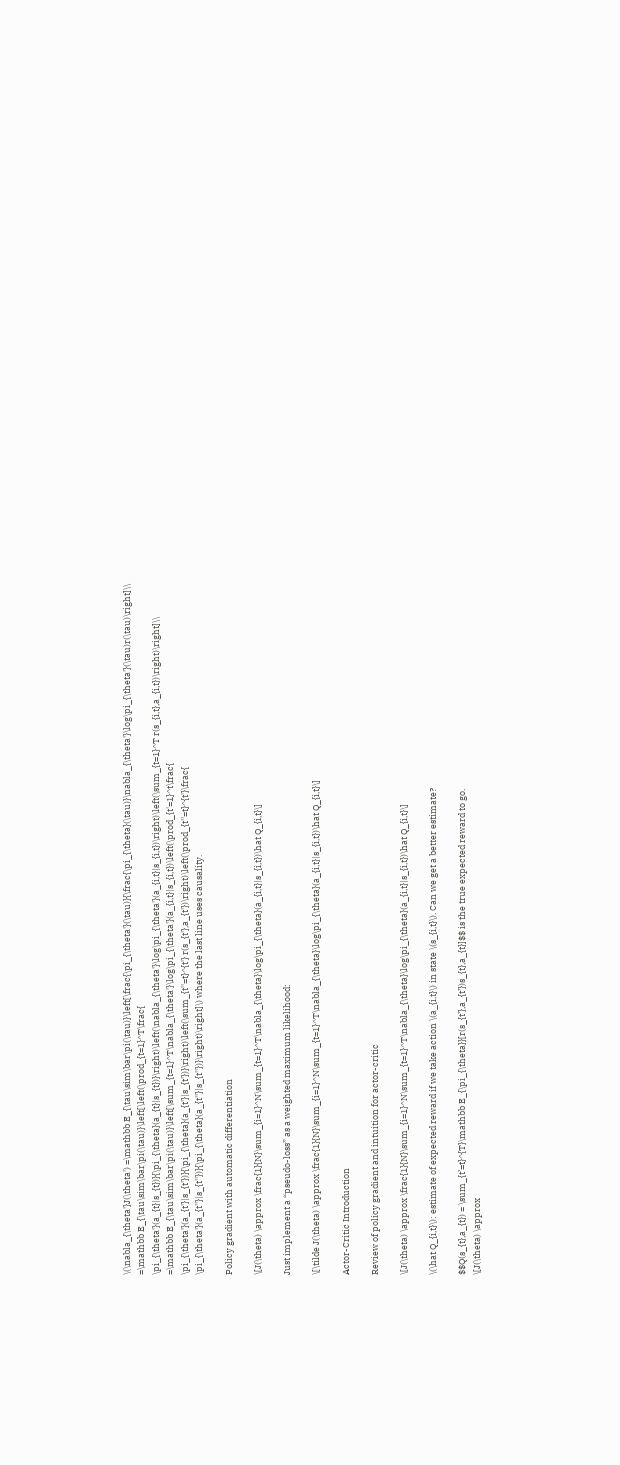\(\nabla_{\theta'}J(\theta') =\mathbb E_{\tau\sim\bar\pi(\tau)}\left[\frac{\pi_{\theta'}(\tau)}{\frac{\pi_{\theta}(\tau)}\nabla_{\theta'}\log\pi_{\theta'}(\tau)r(\tau)\right]\\ =\mathbb E_{\tau\sim\bar\pi(\tau)}\left[\left(\prod_{t=1}^T\frac{ \pi_{\theta'}(a_{t}|s_{t})}{\pi_{\theta}(a_{t}|s_{t})}\right)\left(\nabla_{\theta'}\log\pi_{\theta'}(a_{i,t}|s_{i,t})\right)\left(\sum_{t=1}^T r(s_{i,t},a_{i,t})\right)\right]\\ =\mathbb E_{\tau\sim\bar\pi(\tau)}\left[\sum_{t=1}^T\nabla_{\theta'}\log\pi_{\theta'}(a_{i,t}|s_{i,t})\left(\prod_{t'=1}^t\frac{ \pi_{\theta'}(a_{t'}|s_{t'})}{\pi_{\theta}(a_{t'}|s_{t'})}\right)\left(\sum_{t''=t}^{t'} r(s_{t'},a_{t'})\right)\left(\prod_{t''=t}^{t'}\frac{ \pi_{\theta'}(a_{t''}|s_{t''})}{\pi_{\theta}(a_{t''}|s_{t''})}\right)\right]\) where the last line uses causality.

Policy gradient with automatic differentiation

\[J(\theta) \approx \frac{1}{N}\sum_{i=1}^N\sum_{t=1}^T\nabla_{\theta}\log\pi_{\theta}(a_{i,t}|s_{i,t})\hat Q_{i,t}\]

Just implement a “pseudo-loss” as a weighted maximum likelihood:

\[\tilde J(\theta) \approx \frac{1}{N}\sum_{i=1}^N\sum_{t=1}^T\nabla_{\theta}\log\pi_{\theta}(a_{i,t}|s_{i,t})\hat Q_{i,t}\]

Actor-Critic Introduction

Review of policy gradient and intuition for actor-critic

\[J(\theta) \approx \frac{1}{N}\sum_{i=1}^N\sum_{t=1}^T\nabla_{\theta}\log\pi_{\theta}(a_{i,t}|s_{i,t})\hat Q_{i,t}\]

\(\hat Q_{i,t}\): estimate of expected reward if we take action \(a_{i,t}\) in state \(s_{i,t}\). Can we get a better estimate?

$$Q(s_{t},a_{t}) = \sum_{t’=t}^{T}\mathbb E_{\pi_{\theta}}[r(s_{t’},a_{t’})s_{t},a_{t}]$$ is the true expected reward to go.
\[J(\theta) \approx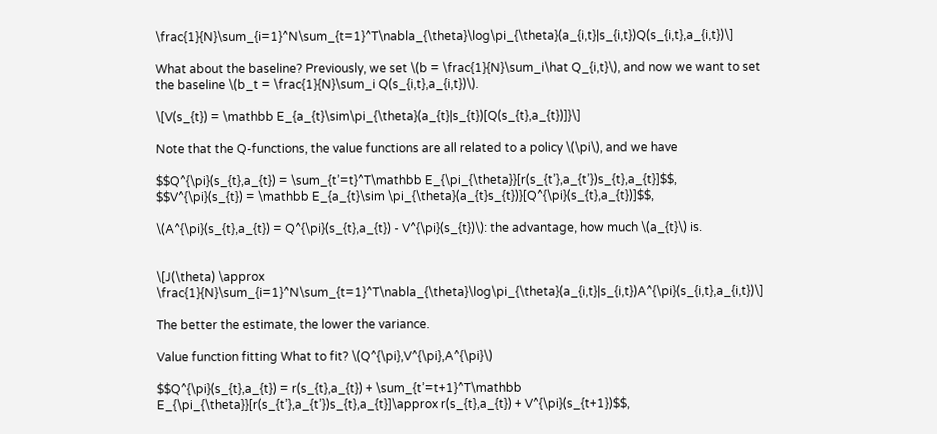\frac{1}{N}\sum_{i=1}^N\sum_{t=1}^T\nabla_{\theta}\log\pi_{\theta}(a_{i,t}|s_{i,t})Q(s_{i,t},a_{i,t})\]

What about the baseline? Previously, we set \(b = \frac{1}{N}\sum_i\hat Q_{i,t}\), and now we want to set the baseline \(b_t = \frac{1}{N}\sum_i Q(s_{i,t},a_{i,t})\).

\[V(s_{t}) = \mathbb E_{a_{t}\sim\pi_{\theta}(a_{t}|s_{t})[Q(s_{t},a_{t})]}\]

Note that the Q-functions, the value functions are all related to a policy \(\pi\), and we have

$$Q^{\pi}(s_{t},a_{t}) = \sum_{t’=t}^T\mathbb E_{\pi_{\theta}}[r(s_{t’},a_{t’})s_{t},a_{t}]$$,
$$V^{\pi}(s_{t}) = \mathbb E_{a_{t}\sim \pi_{\theta}(a_{t}s_{t})}[Q^{\pi}(s_{t},a_{t})]$$,

\(A^{\pi}(s_{t},a_{t}) = Q^{\pi}(s_{t},a_{t}) - V^{\pi}(s_{t})\): the advantage, how much \(a_{t}\) is.


\[J(\theta) \approx \frac{1}{N}\sum_{i=1}^N\sum_{t=1}^T\nabla_{\theta}\log\pi_{\theta}(a_{i,t}|s_{i,t})A^{\pi}(s_{i,t},a_{i,t})\]

The better the estimate, the lower the variance.

Value function fitting What to fit? \(Q^{\pi},V^{\pi},A^{\pi}\)

$$Q^{\pi}(s_{t},a_{t}) = r(s_{t},a_{t}) + \sum_{t’=t+1}^T\mathbb E_{\pi_{\theta}}[r(s_{t’},a_{t’})s_{t},a_{t}]\approx r(s_{t},a_{t}) + V^{\pi}(s_{t+1})$$,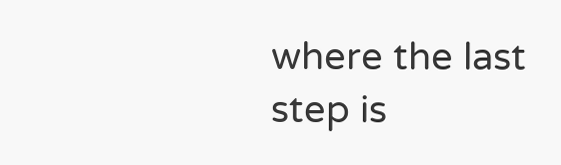where the last step is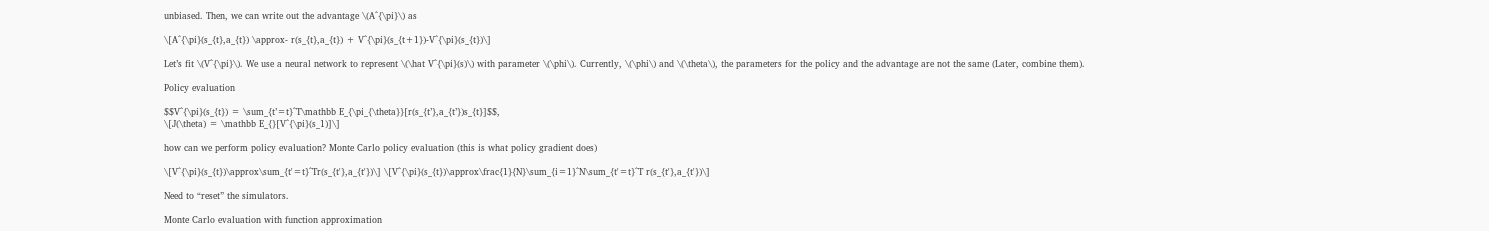unbiased. Then, we can write out the advantage \(A^{\pi}\) as

\[A^{\pi}(s_{t},a_{t}) \approx- r(s_{t},a_{t}) + V^{\pi}(s_{t+1})-V^{\pi}(s_{t})\]

Let’s fit \(V^{\pi}\). We use a neural network to represent \(\hat V^{\pi}(s)\) with parameter \(\phi\). Currently, \(\phi\) and \(\theta\), the parameters for the policy and the advantage are not the same (Later, combine them).

Policy evaluation

$$V^{\pi}(s_{t}) = \sum_{t’=t}^T\mathbb E_{\pi_{\theta}}[r(s_{t’},a_{t’})s_{t}]$$,
\[J(\theta) = \mathbb E_{}[V^{\pi}(s_1)]\]

how can we perform policy evaluation? Monte Carlo policy evaluation (this is what policy gradient does)

\[V^{\pi}(s_{t})\approx\sum_{t'=t}^Tr(s_{t'},a_{t'})\] \[V^{\pi}(s_{t})\approx\frac{1}{N}\sum_{i=1}^N\sum_{t'=t}^T r(s_{t'},a_{t'})\]

Need to “reset” the simulators.

Monte Carlo evaluation with function approximation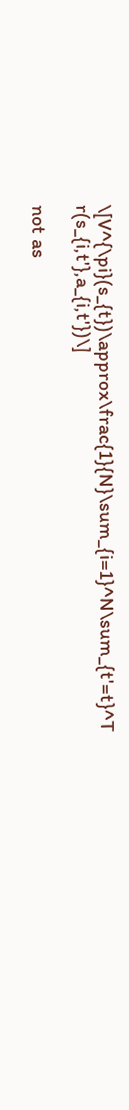\[V^{\pi}(s_{t})\approx\frac{1}{N}\sum_{i=1}^N\sum_{t'=t}^T r(s_{i,t'},a_{i,t'})\]

not as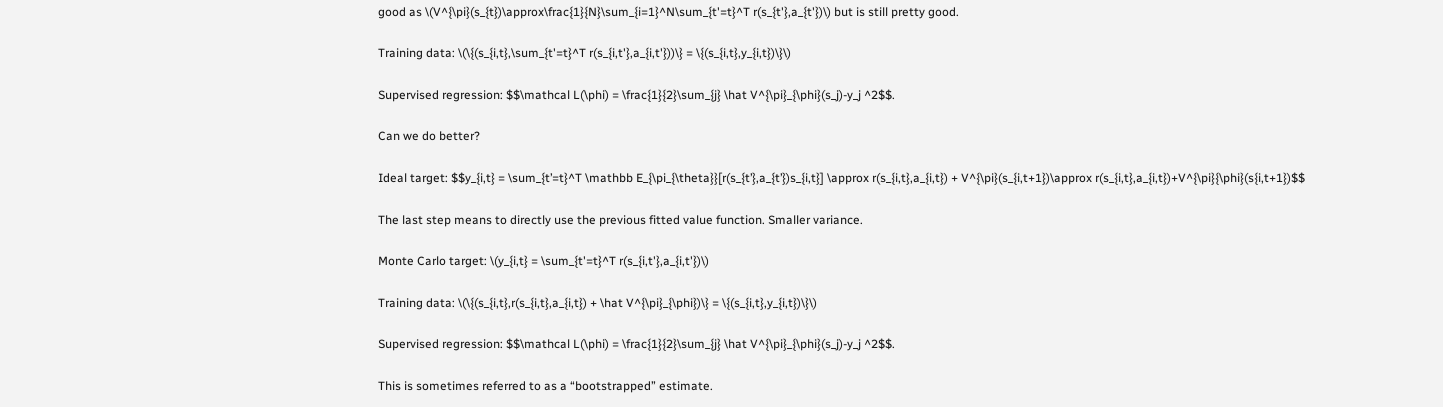good as \(V^{\pi}(s_{t})\approx\frac{1}{N}\sum_{i=1}^N\sum_{t'=t}^T r(s_{t'},a_{t'})\) but is still pretty good.

Training data: \(\{(s_{i,t},\sum_{t'=t}^T r(s_{i,t'},a_{i,t'}))\} = \{(s_{i,t},y_{i,t})\}\)

Supervised regression: $$\mathcal L(\phi) = \frac{1}{2}\sum_{j} \hat V^{\pi}_{\phi}(s_j)-y_j ^2$$.

Can we do better?

Ideal target: $$y_{i,t} = \sum_{t’=t}^T \mathbb E_{\pi_{\theta}}[r(s_{t’},a_{t’})s_{i,t}] \approx r(s_{i,t},a_{i,t}) + V^{\pi}(s_{i,t+1})\approx r(s_{i,t},a_{i,t})+V^{\pi}{\phi}(s{i,t+1})$$

The last step means to directly use the previous fitted value function. Smaller variance.

Monte Carlo target: \(y_{i,t} = \sum_{t'=t}^T r(s_{i,t'},a_{i,t'})\)

Training data: \(\{(s_{i,t},r(s_{i,t},a_{i,t}) + \hat V^{\pi}_{\phi})\} = \{(s_{i,t},y_{i,t})\}\)

Supervised regression: $$\mathcal L(\phi) = \frac{1}{2}\sum_{j} \hat V^{\pi}_{\phi}(s_j)-y_j ^2$$.

This is sometimes referred to as a “bootstrapped” estimate.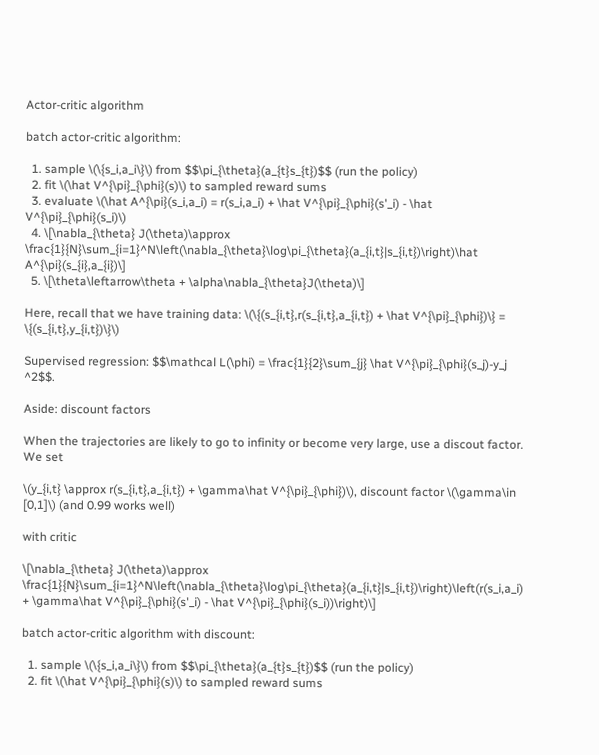Actor-critic algorithm

batch actor-critic algorithm:

  1. sample \(\{s_i,a_i\}\) from $$\pi_{\theta}(a_{t}s_{t})$$ (run the policy)
  2. fit \(\hat V^{\pi}_{\phi}(s)\) to sampled reward sums
  3. evaluate \(\hat A^{\pi}(s_i,a_i) = r(s_i,a_i) + \hat V^{\pi}_{\phi}(s'_i) - \hat V^{\pi}_{\phi}(s_i)\)
  4. \[\nabla_{\theta} J(\theta)\approx \frac{1}{N}\sum_{i=1}^N\left(\nabla_{\theta}\log\pi_{\theta}(a_{i,t}|s_{i,t})\right)\hat A^{\pi}(s_{i},a_{i})\]
  5. \[\theta\leftarrow\theta + \alpha\nabla_{\theta}J(\theta)\]

Here, recall that we have training data: \(\{(s_{i,t},r(s_{i,t},a_{i,t}) + \hat V^{\pi}_{\phi})\} = \{(s_{i,t},y_{i,t})\}\)

Supervised regression: $$\mathcal L(\phi) = \frac{1}{2}\sum_{j} \hat V^{\pi}_{\phi}(s_j)-y_j ^2$$.

Aside: discount factors

When the trajectories are likely to go to infinity or become very large, use a discout factor. We set

\(y_{i,t} \approx r(s_{i,t},a_{i,t}) + \gamma\hat V^{\pi}_{\phi})\), discount factor \(\gamma\in [0,1]\) (and 0.99 works well)

with critic

\[\nabla_{\theta} J(\theta)\approx \frac{1}{N}\sum_{i=1}^N\left(\nabla_{\theta}\log\pi_{\theta}(a_{i,t}|s_{i,t})\right)\left(r(s_i,a_i) + \gamma\hat V^{\pi}_{\phi}(s'_i) - \hat V^{\pi}_{\phi}(s_i))\right)\]

batch actor-critic algorithm with discount:

  1. sample \(\{s_i,a_i\}\) from $$\pi_{\theta}(a_{t}s_{t})$$ (run the policy)
  2. fit \(\hat V^{\pi}_{\phi}(s)\) to sampled reward sums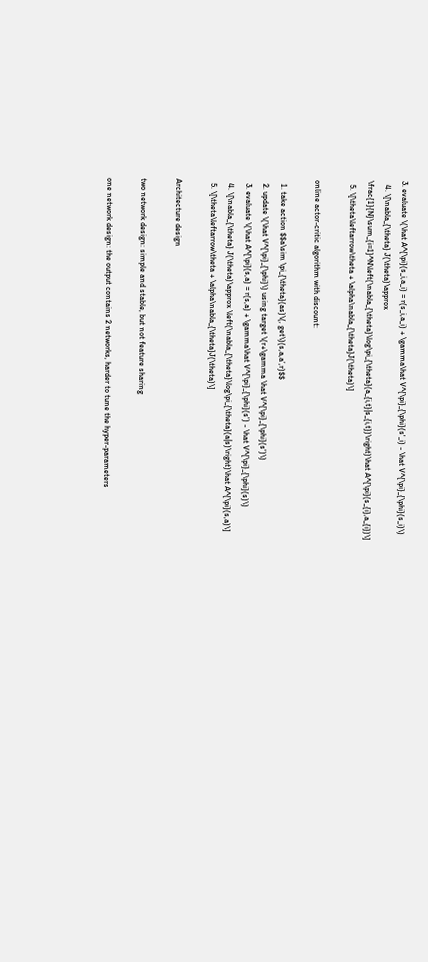3. evaluate \(\hat A^{\pi}(s_i,a_i) = r(s_i,a_i) + \gamma\hat V^{\pi}_{\phi}(s'_i) - \hat V^{\pi}_{\phi}(s_i)\)
  4. \[\nabla_{\theta} J(\theta)\approx \frac{1}{N}\sum_{i=1}^N\left(\nabla_{\theta}\log\pi_{\theta}(a_{i,t}|s_{i,t})\right)\hat A^{\pi}(s_{i},a_{i})\]
  5. \[\theta\leftarrow\theta + \alpha\nabla_{\theta}J(\theta)\]

online actor-critic algorithm with discount:

  1. take action $$a\sim \pi_{\theta}(as)\(, get\)(s,a,a’,r)$$
  2. update \(\hat V^{\pi}_{\phi}\) using target \(r+\gamma \hat V^{\pi}_{\phi}(s')\)
  3. evaluate \(\hat A^{\pi}(s,a) = r(s,a) + \gamma\hat V^{\pi}_{\phi}(s') - \hat V^{\pi}_{\phi}(s)\)
  4. \[\nabla_{\theta} J(\theta)\approx \left(\nabla_{\theta}\log\pi_{\theta}(a|s)\right)\hat A^{\pi}(s,a)\]
  5. \[\theta\leftarrow\theta + \alpha\nabla_{\theta}J(\theta)\]

Architecture design

two network design: simple and stable, but not feature sharing

one network design: the output contains 2 networks, harder to tune the hyper-parameters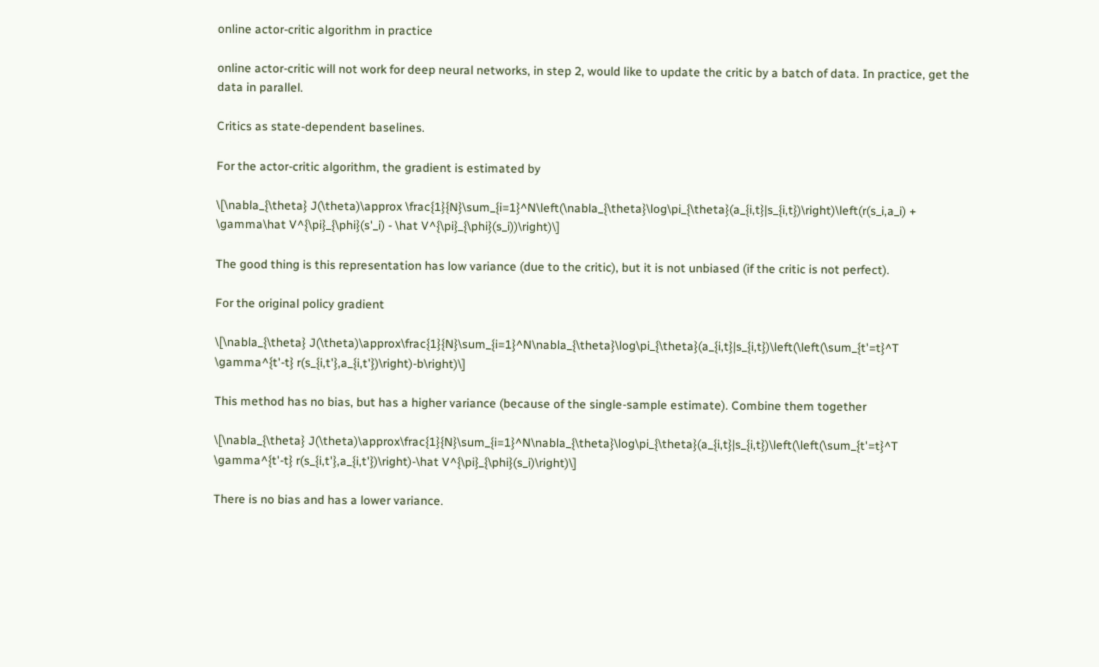online actor-critic algorithm in practice

online actor-critic will not work for deep neural networks, in step 2, would like to update the critic by a batch of data. In practice, get the data in parallel.

Critics as state-dependent baselines.

For the actor-critic algorithm, the gradient is estimated by

\[\nabla_{\theta} J(\theta)\approx \frac{1}{N}\sum_{i=1}^N\left(\nabla_{\theta}\log\pi_{\theta}(a_{i,t}|s_{i,t})\right)\left(r(s_i,a_i) + \gamma\hat V^{\pi}_{\phi}(s'_i) - \hat V^{\pi}_{\phi}(s_i))\right)\]

The good thing is this representation has low variance (due to the critic), but it is not unbiased (if the critic is not perfect).

For the original policy gradient

\[\nabla_{\theta} J(\theta)\approx\frac{1}{N}\sum_{i=1}^N\nabla_{\theta}\log\pi_{\theta}(a_{i,t}|s_{i,t})\left(\left(\sum_{t'=t}^T \gamma^{t'-t} r(s_{i,t'},a_{i,t'})\right)-b\right)\]

This method has no bias, but has a higher variance (because of the single-sample estimate). Combine them together

\[\nabla_{\theta} J(\theta)\approx\frac{1}{N}\sum_{i=1}^N\nabla_{\theta}\log\pi_{\theta}(a_{i,t}|s_{i,t})\left(\left(\sum_{t'=t}^T \gamma^{t'-t} r(s_{i,t'},a_{i,t'})\right)-\hat V^{\pi}_{\phi}(s_i)\right)\]

There is no bias and has a lower variance.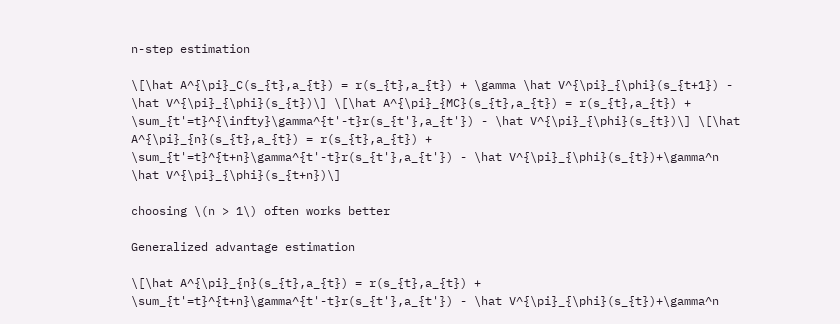n-step estimation

\[\hat A^{\pi}_C(s_{t},a_{t}) = r(s_{t},a_{t}) + \gamma \hat V^{\pi}_{\phi}(s_{t+1}) - \hat V^{\pi}_{\phi}(s_{t})\] \[\hat A^{\pi}_{MC}(s_{t},a_{t}) = r(s_{t},a_{t}) + \sum_{t'=t}^{\infty}\gamma^{t'-t}r(s_{t'},a_{t'}) - \hat V^{\pi}_{\phi}(s_{t})\] \[\hat A^{\pi}_{n}(s_{t},a_{t}) = r(s_{t},a_{t}) + \sum_{t'=t}^{t+n}\gamma^{t'-t}r(s_{t'},a_{t'}) - \hat V^{\pi}_{\phi}(s_{t})+\gamma^n \hat V^{\pi}_{\phi}(s_{t+n})\]

choosing \(n > 1\) often works better

Generalized advantage estimation

\[\hat A^{\pi}_{n}(s_{t},a_{t}) = r(s_{t},a_{t}) + \sum_{t'=t}^{t+n}\gamma^{t'-t}r(s_{t'},a_{t'}) - \hat V^{\pi}_{\phi}(s_{t})+\gamma^n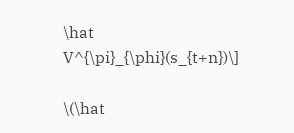\hat V^{\pi}_{\phi}(s_{t+n})\]

\(\hat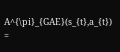A^{\pi}_{GAE}(s_{t},a_{t}) =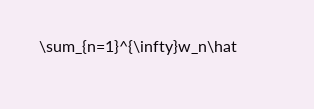\sum_{n=1}^{\infty}w_n\hat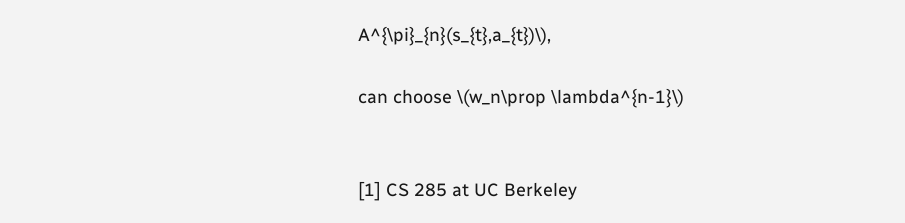A^{\pi}_{n}(s_{t},a_{t})\),

can choose \(w_n\prop \lambda^{n-1}\)


[1] CS 285 at UC Berkeley